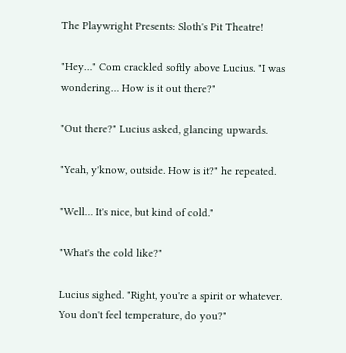The Playwright Presents: Sloth's Pit Theatre!

"Hey…" Com crackled softly above Lucius. "I was wondering… How is it out there?"

"Out there?" Lucius asked, glancing upwards.

"Yeah, y'know, outside. How is it?" he repeated.

"Well… It's nice, but kind of cold."

"What's the cold like?"

Lucius sighed. "Right, you're a spirit or whatever. You don't feel temperature, do you?"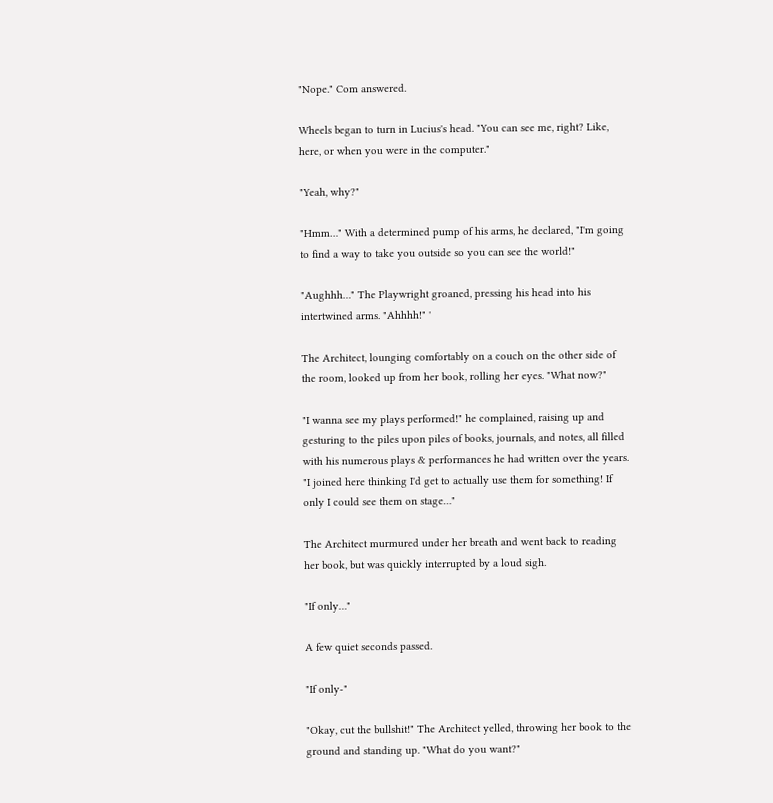"Nope." Com answered.

Wheels began to turn in Lucius's head. "You can see me, right? Like, here, or when you were in the computer."

"Yeah, why?"

"Hmm…" With a determined pump of his arms, he declared, "I'm going to find a way to take you outside so you can see the world!"

"Aughhh…" The Playwright groaned, pressing his head into his intertwined arms. "Ahhhh!" '

The Architect, lounging comfortably on a couch on the other side of the room, looked up from her book, rolling her eyes. "What now?"

"I wanna see my plays performed!" he complained, raising up and gesturing to the piles upon piles of books, journals, and notes, all filled with his numerous plays & performances he had written over the years. "I joined here thinking I'd get to actually use them for something! If only I could see them on stage…"

The Architect murmured under her breath and went back to reading her book, but was quickly interrupted by a loud sigh.

"If only…"

A few quiet seconds passed.

"If only-"

"Okay, cut the bullshit!" The Architect yelled, throwing her book to the ground and standing up. "What do you want?"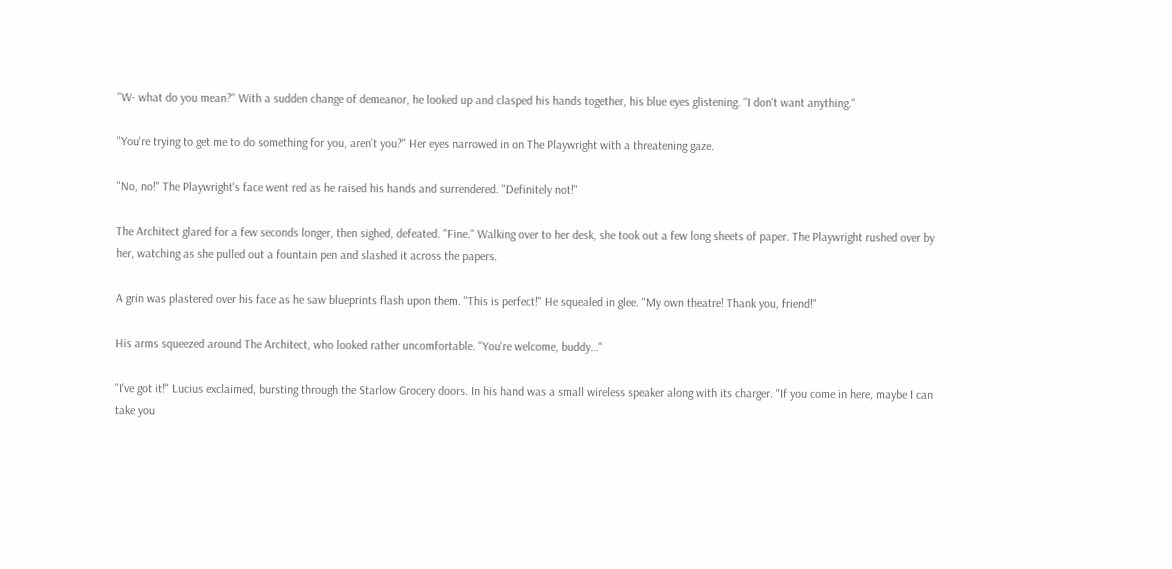"W- what do you mean?" With a sudden change of demeanor, he looked up and clasped his hands together, his blue eyes glistening. "I don't want anything."

"You're trying to get me to do something for you, aren't you?" Her eyes narrowed in on The Playwright with a threatening gaze.

"No, no!" The Playwright's face went red as he raised his hands and surrendered. "Definitely not!"

The Architect glared for a few seconds longer, then sighed, defeated. "Fine." Walking over to her desk, she took out a few long sheets of paper. The Playwright rushed over by her, watching as she pulled out a fountain pen and slashed it across the papers.

A grin was plastered over his face as he saw blueprints flash upon them. "This is perfect!" He squealed in glee. "My own theatre! Thank you, friend!"

His arms squeezed around The Architect, who looked rather uncomfortable. "You're welcome, buddy…"

"I've got it!" Lucius exclaimed, bursting through the Starlow Grocery doors. In his hand was a small wireless speaker along with its charger. "If you come in here, maybe I can take you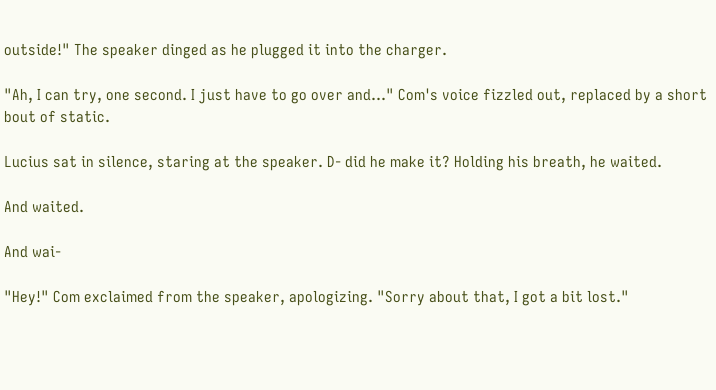outside!" The speaker dinged as he plugged it into the charger.

"Ah, I can try, one second. I just have to go over and…" Com's voice fizzled out, replaced by a short bout of static.

Lucius sat in silence, staring at the speaker. D- did he make it? Holding his breath, he waited.

And waited.

And wai-

"Hey!" Com exclaimed from the speaker, apologizing. "Sorry about that, I got a bit lost."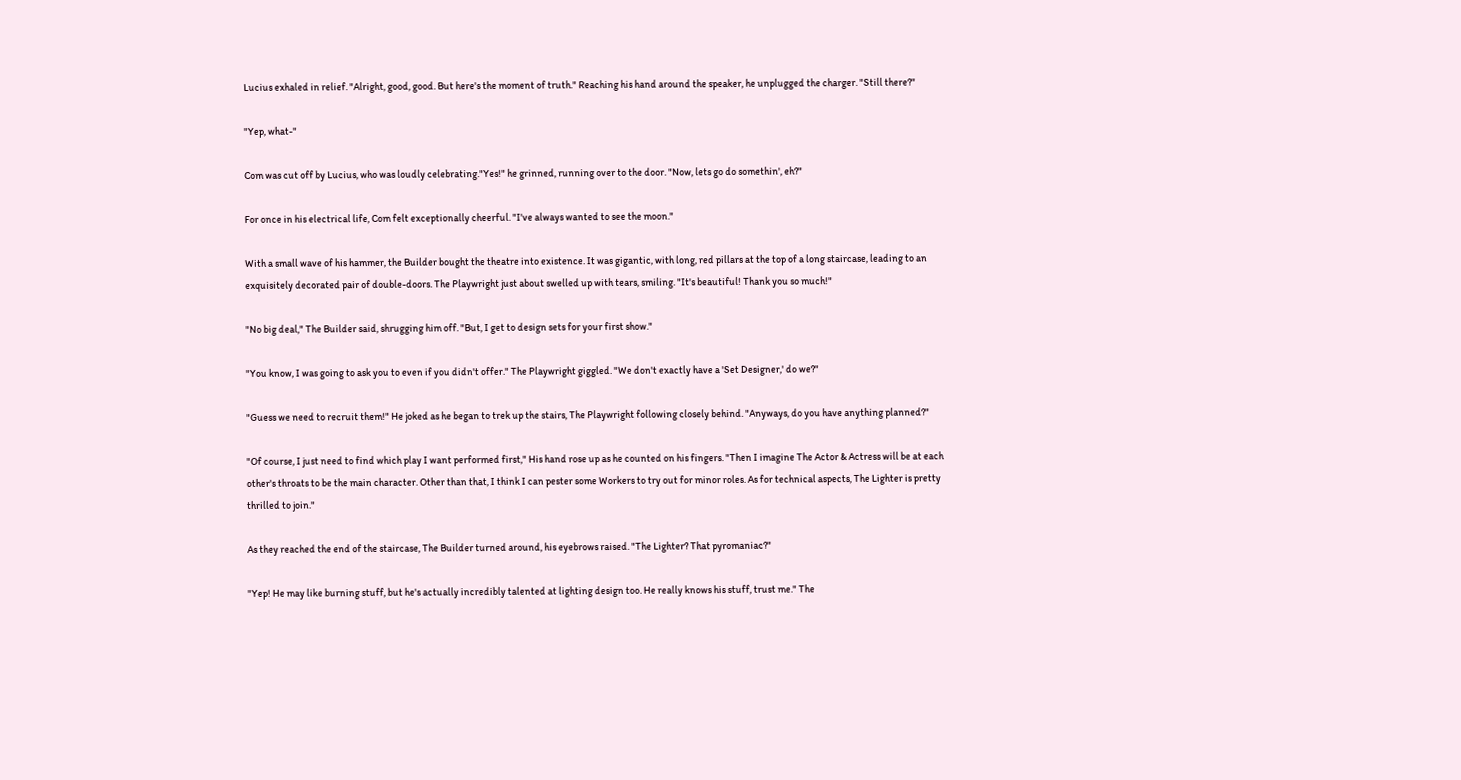Lucius exhaled in relief. "Alright, good, good. But here's the moment of truth." Reaching his hand around the speaker, he unplugged the charger. "Still there?"

"Yep, what-"

Com was cut off by Lucius, who was loudly celebrating."Yes!" he grinned, running over to the door. "Now, lets go do somethin', eh?"

For once in his electrical life, Com felt exceptionally cheerful. "I've always wanted to see the moon."

With a small wave of his hammer, the Builder bought the theatre into existence. It was gigantic, with long, red pillars at the top of a long staircase, leading to an exquisitely decorated pair of double-doors. The Playwright just about swelled up with tears, smiling. "It's beautiful! Thank you so much!"

"No big deal," The Builder said, shrugging him off. "But, I get to design sets for your first show."

"You know, I was going to ask you to even if you didn't offer." The Playwright giggled. "We don't exactly have a 'Set Designer,' do we?"

"Guess we need to recruit them!" He joked as he began to trek up the stairs, The Playwright following closely behind. "Anyways, do you have anything planned?"

"Of course, I just need to find which play I want performed first," His hand rose up as he counted on his fingers. "Then I imagine The Actor & Actress will be at each other's throats to be the main character. Other than that, I think I can pester some Workers to try out for minor roles. As for technical aspects, The Lighter is pretty thrilled to join."

As they reached the end of the staircase, The Builder turned around, his eyebrows raised. "The Lighter? That pyromaniac?"

"Yep! He may like burning stuff, but he's actually incredibly talented at lighting design too. He really knows his stuff, trust me." The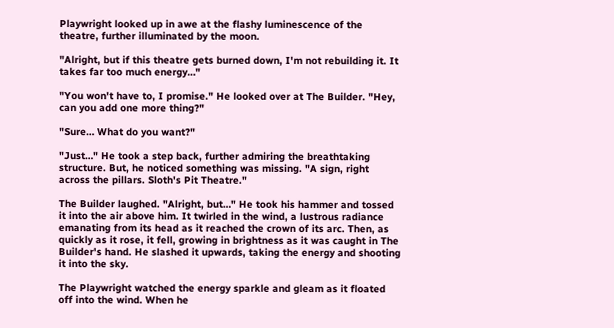Playwright looked up in awe at the flashy luminescence of the theatre, further illuminated by the moon.

"Alright, but if this theatre gets burned down, I'm not rebuilding it. It takes far too much energy…"

"You won't have to, I promise." He looked over at The Builder. "Hey, can you add one more thing?"

"Sure… What do you want?"

"Just…" He took a step back, further admiring the breathtaking structure. But, he noticed something was missing. "A sign, right across the pillars. Sloth's Pit Theatre."

The Builder laughed. "Alright, but…" He took his hammer and tossed it into the air above him. It twirled in the wind, a lustrous radiance emanating from its head as it reached the crown of its arc. Then, as quickly as it rose, it fell, growing in brightness as it was caught in The Builder's hand. He slashed it upwards, taking the energy and shooting it into the sky.

The Playwright watched the energy sparkle and gleam as it floated off into the wind. When he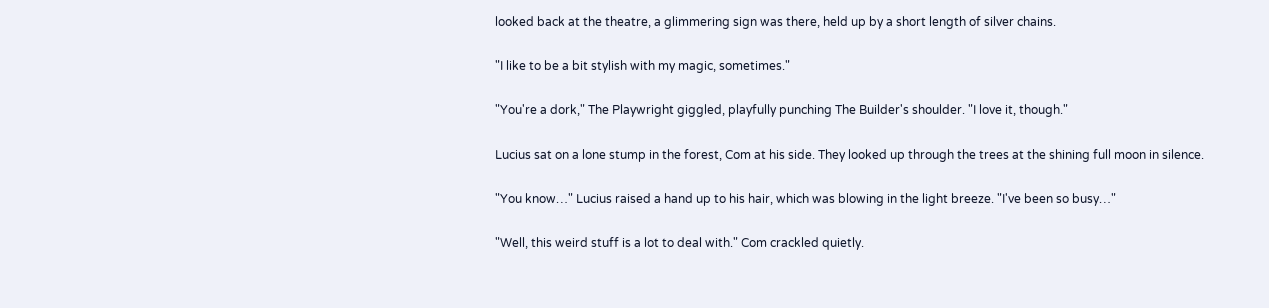looked back at the theatre, a glimmering sign was there, held up by a short length of silver chains.

"I like to be a bit stylish with my magic, sometimes."

"You're a dork," The Playwright giggled, playfully punching The Builder's shoulder. "I love it, though."

Lucius sat on a lone stump in the forest, Com at his side. They looked up through the trees at the shining full moon in silence.

"You know…" Lucius raised a hand up to his hair, which was blowing in the light breeze. "I've been so busy…"

"Well, this weird stuff is a lot to deal with." Com crackled quietly.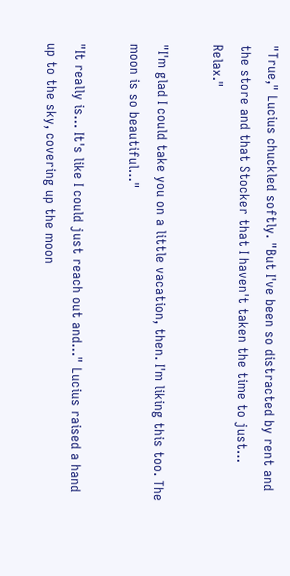"True," Lucius chuckled softly. "But I've been so distracted by rent and the store and that Stocker that I haven't taken the time to just… Relax."

"I'm glad I could take you on a little vacation, then. I'm liking this too. The moon is so beautiful…"

"It really is… It's like I could just reach out and…" Lucius raised a hand up to the sky, covering up the moon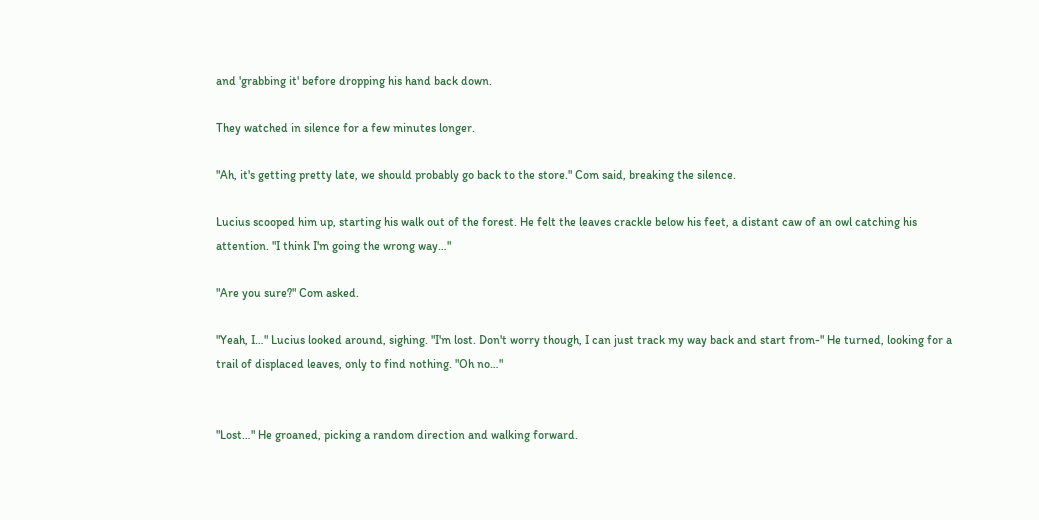and 'grabbing it' before dropping his hand back down.

They watched in silence for a few minutes longer.

"Ah, it's getting pretty late, we should probably go back to the store." Com said, breaking the silence.

Lucius scooped him up, starting his walk out of the forest. He felt the leaves crackle below his feet, a distant caw of an owl catching his attention. "I think I'm going the wrong way…"

"Are you sure?" Com asked.

"Yeah, I…" Lucius looked around, sighing. "I'm lost. Don't worry though, I can just track my way back and start from-" He turned, looking for a trail of displaced leaves, only to find nothing. "Oh no…"


"Lost…" He groaned, picking a random direction and walking forward.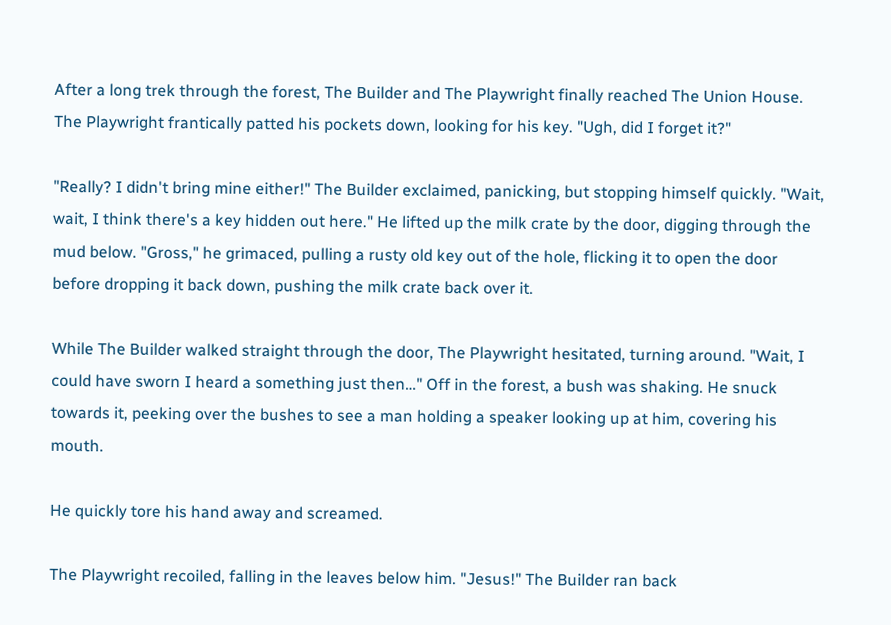After a long trek through the forest, The Builder and The Playwright finally reached The Union House. The Playwright frantically patted his pockets down, looking for his key. "Ugh, did I forget it?"

"Really? I didn't bring mine either!" The Builder exclaimed, panicking, but stopping himself quickly. "Wait, wait, I think there's a key hidden out here." He lifted up the milk crate by the door, digging through the mud below. "Gross," he grimaced, pulling a rusty old key out of the hole, flicking it to open the door before dropping it back down, pushing the milk crate back over it.

While The Builder walked straight through the door, The Playwright hesitated, turning around. "Wait, I could have sworn I heard a something just then…" Off in the forest, a bush was shaking. He snuck towards it, peeking over the bushes to see a man holding a speaker looking up at him, covering his mouth.

He quickly tore his hand away and screamed.

The Playwright recoiled, falling in the leaves below him. "Jesus!" The Builder ran back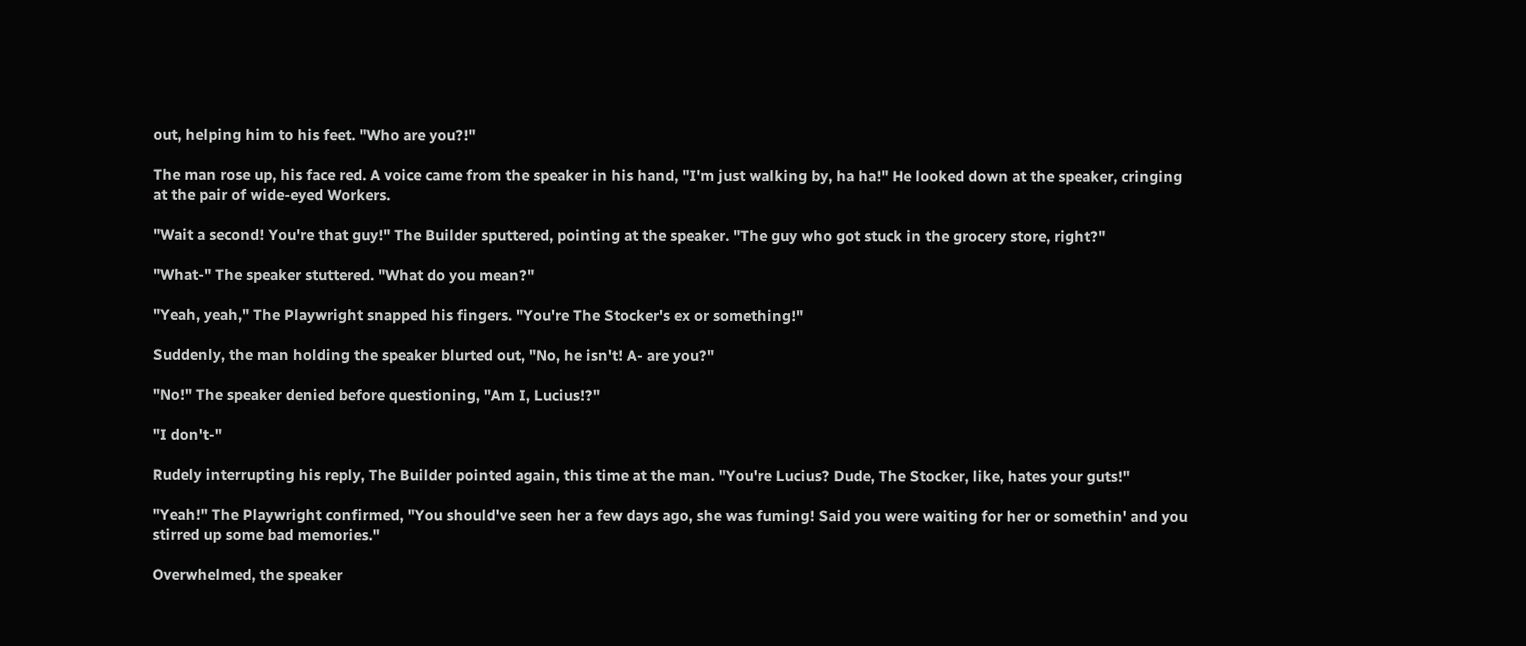out, helping him to his feet. "Who are you?!"

The man rose up, his face red. A voice came from the speaker in his hand, "I'm just walking by, ha ha!" He looked down at the speaker, cringing at the pair of wide-eyed Workers.

"Wait a second! You're that guy!" The Builder sputtered, pointing at the speaker. "The guy who got stuck in the grocery store, right?"

"What-" The speaker stuttered. "What do you mean?"

"Yeah, yeah," The Playwright snapped his fingers. "You're The Stocker's ex or something!"

Suddenly, the man holding the speaker blurted out, "No, he isn't! A- are you?"

"No!" The speaker denied before questioning, "Am I, Lucius!?"

"I don't-"

Rudely interrupting his reply, The Builder pointed again, this time at the man. "You're Lucius? Dude, The Stocker, like, hates your guts!"

"Yeah!" The Playwright confirmed, "You should've seen her a few days ago, she was fuming! Said you were waiting for her or somethin' and you stirred up some bad memories."

Overwhelmed, the speaker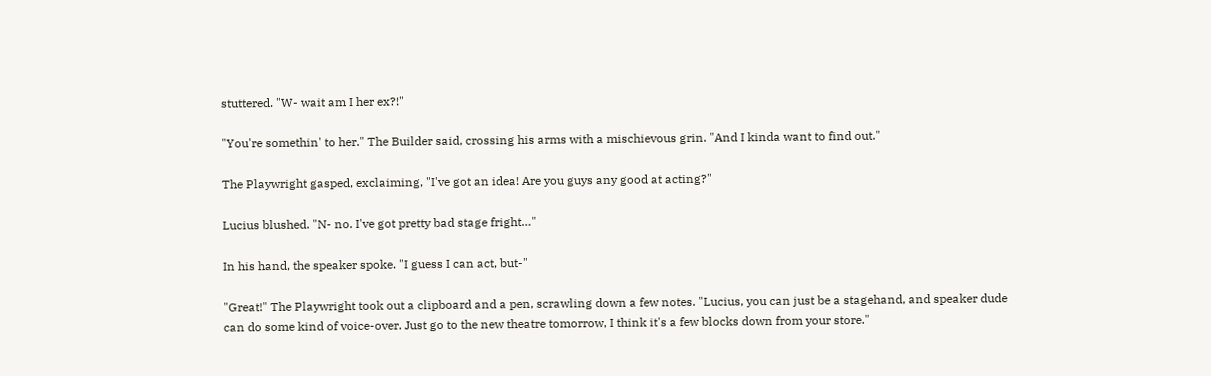stuttered. "W- wait am I her ex?!"

"You're somethin' to her." The Builder said, crossing his arms with a mischievous grin. "And I kinda want to find out."

The Playwright gasped, exclaiming, "I've got an idea! Are you guys any good at acting?"

Lucius blushed. "N- no. I've got pretty bad stage fright…"

In his hand, the speaker spoke. "I guess I can act, but-"

"Great!" The Playwright took out a clipboard and a pen, scrawling down a few notes. "Lucius, you can just be a stagehand, and speaker dude can do some kind of voice-over. Just go to the new theatre tomorrow, I think it's a few blocks down from your store."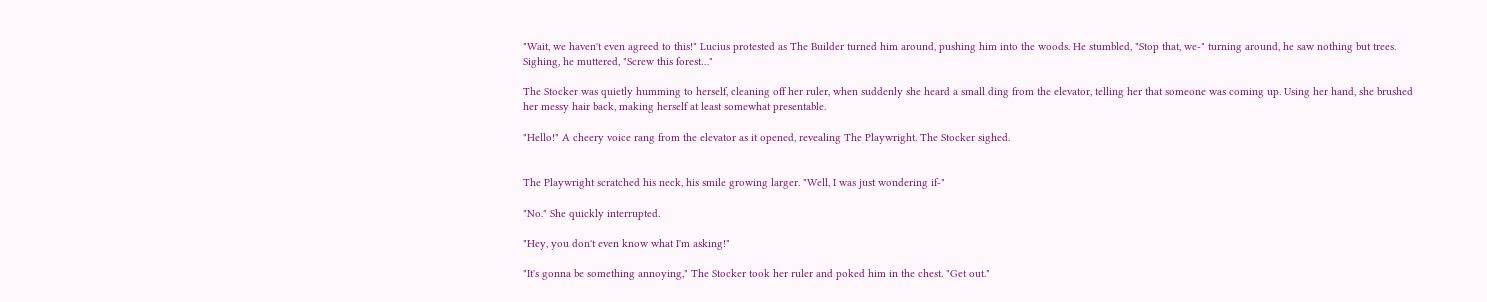"Wait, we haven't even agreed to this!" Lucius protested as The Builder turned him around, pushing him into the woods. He stumbled, "Stop that, we-" turning around, he saw nothing but trees. Sighing, he muttered, "Screw this forest…"

The Stocker was quietly humming to herself, cleaning off her ruler, when suddenly she heard a small ding from the elevator, telling her that someone was coming up. Using her hand, she brushed her messy hair back, making herself at least somewhat presentable.

"Hello!" A cheery voice rang from the elevator as it opened, revealing The Playwright. The Stocker sighed.


The Playwright scratched his neck, his smile growing larger. "Well, I was just wondering if-"

"No." She quickly interrupted.

"Hey, you don't even know what I'm asking!"

"It's gonna be something annoying," The Stocker took her ruler and poked him in the chest. "Get out."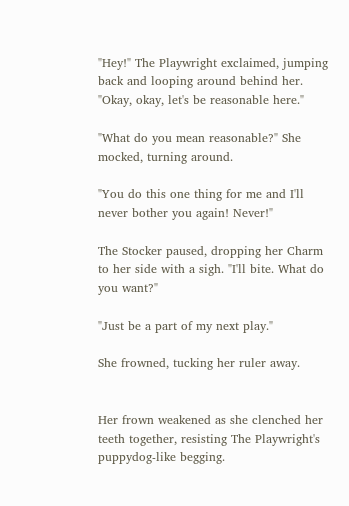"Hey!" The Playwright exclaimed, jumping back and looping around behind her. "Okay, okay, let's be reasonable here."

"What do you mean reasonable?" She mocked, turning around.

"You do this one thing for me and I'll never bother you again! Never!"

The Stocker paused, dropping her Charm to her side with a sigh. "I'll bite. What do you want?"

"Just be a part of my next play."

She frowned, tucking her ruler away.


Her frown weakened as she clenched her teeth together, resisting The Playwright's puppydog-like begging.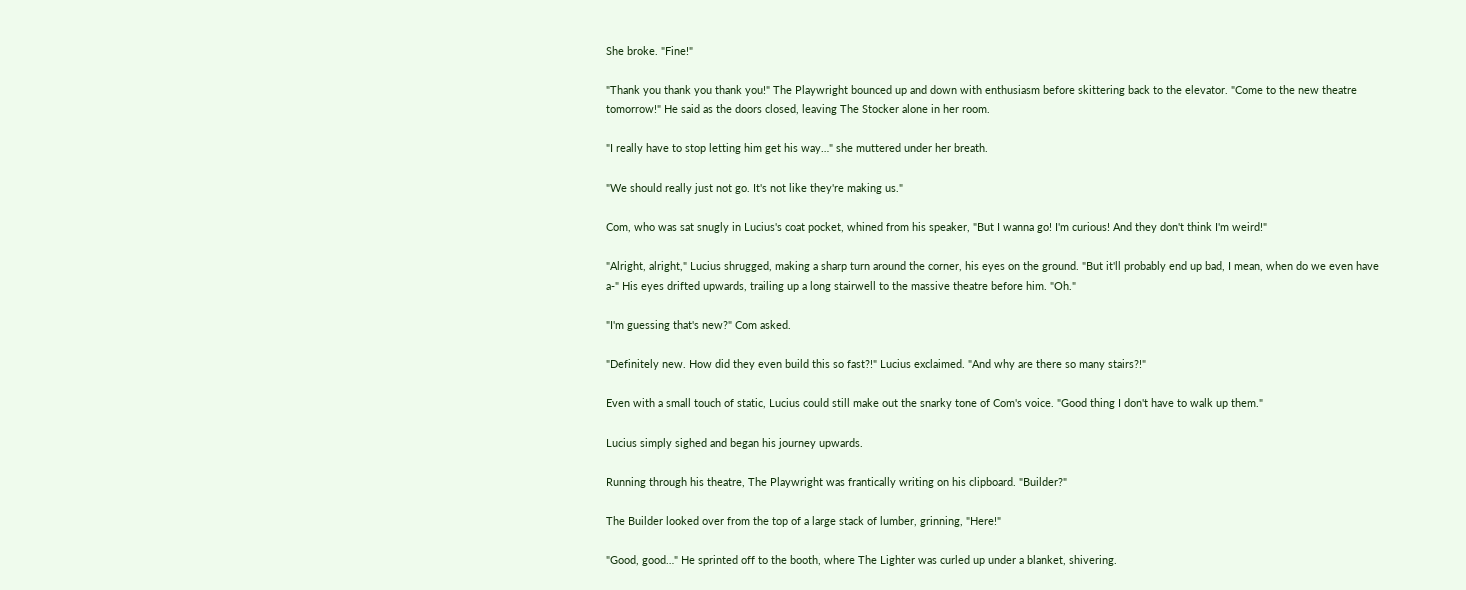She broke. "Fine!"

"Thank you thank you thank you!" The Playwright bounced up and down with enthusiasm before skittering back to the elevator. "Come to the new theatre tomorrow!" He said as the doors closed, leaving The Stocker alone in her room.

"I really have to stop letting him get his way…" she muttered under her breath.

"We should really just not go. It's not like they're making us."

Com, who was sat snugly in Lucius's coat pocket, whined from his speaker, "But I wanna go! I'm curious! And they don't think I'm weird!"

"Alright, alright," Lucius shrugged, making a sharp turn around the corner, his eyes on the ground. "But it'll probably end up bad, I mean, when do we even have a-" His eyes drifted upwards, trailing up a long stairwell to the massive theatre before him. "Oh."

"I'm guessing that's new?" Com asked.

"Definitely new. How did they even build this so fast?!" Lucius exclaimed. "And why are there so many stairs?!"

Even with a small touch of static, Lucius could still make out the snarky tone of Com's voice. "Good thing I don't have to walk up them."

Lucius simply sighed and began his journey upwards.

Running through his theatre, The Playwright was frantically writing on his clipboard. "Builder?"

The Builder looked over from the top of a large stack of lumber, grinning, "Here!"

"Good, good…" He sprinted off to the booth, where The Lighter was curled up under a blanket, shivering.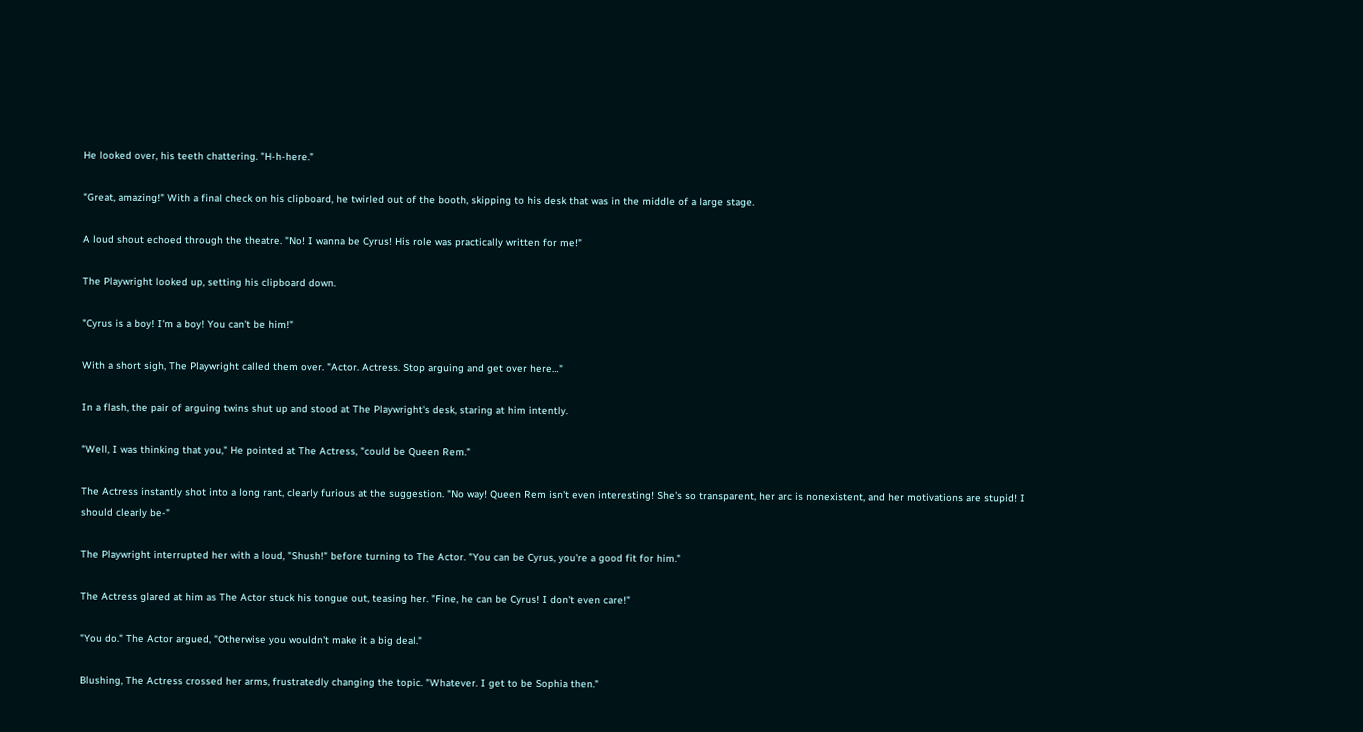He looked over, his teeth chattering. "H-h-here."

"Great, amazing!" With a final check on his clipboard, he twirled out of the booth, skipping to his desk that was in the middle of a large stage.

A loud shout echoed through the theatre. "No! I wanna be Cyrus! His role was practically written for me!"

The Playwright looked up, setting his clipboard down.

"Cyrus is a boy! I'm a boy! You can't be him!"

With a short sigh, The Playwright called them over. "Actor. Actress. Stop arguing and get over here…"

In a flash, the pair of arguing twins shut up and stood at The Playwright's desk, staring at him intently.

"Well, I was thinking that you," He pointed at The Actress, "could be Queen Rem."

The Actress instantly shot into a long rant, clearly furious at the suggestion. "No way! Queen Rem isn't even interesting! She's so transparent, her arc is nonexistent, and her motivations are stupid! I should clearly be-"

The Playwright interrupted her with a loud, "Shush!" before turning to The Actor. "You can be Cyrus, you're a good fit for him."

The Actress glared at him as The Actor stuck his tongue out, teasing her. "Fine, he can be Cyrus! I don't even care!"

"You do." The Actor argued, "Otherwise you wouldn't make it a big deal."

Blushing, The Actress crossed her arms, frustratedly changing the topic. "Whatever. I get to be Sophia then."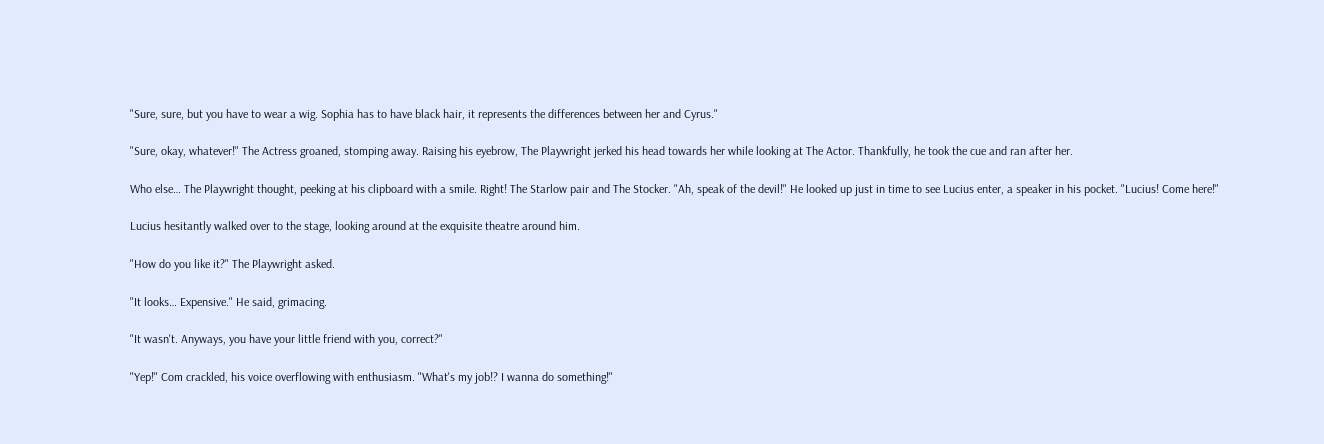"Sure, sure, but you have to wear a wig. Sophia has to have black hair, it represents the differences between her and Cyrus."

"Sure, okay, whatever!" The Actress groaned, stomping away. Raising his eyebrow, The Playwright jerked his head towards her while looking at The Actor. Thankfully, he took the cue and ran after her.

Who else… The Playwright thought, peeking at his clipboard with a smile. Right! The Starlow pair and The Stocker. "Ah, speak of the devil!" He looked up just in time to see Lucius enter, a speaker in his pocket. "Lucius! Come here!"

Lucius hesitantly walked over to the stage, looking around at the exquisite theatre around him.

"How do you like it?" The Playwright asked.

"It looks… Expensive." He said, grimacing.

"It wasn't. Anyways, you have your little friend with you, correct?"

"Yep!" Com crackled, his voice overflowing with enthusiasm. "What's my job!? I wanna do something!"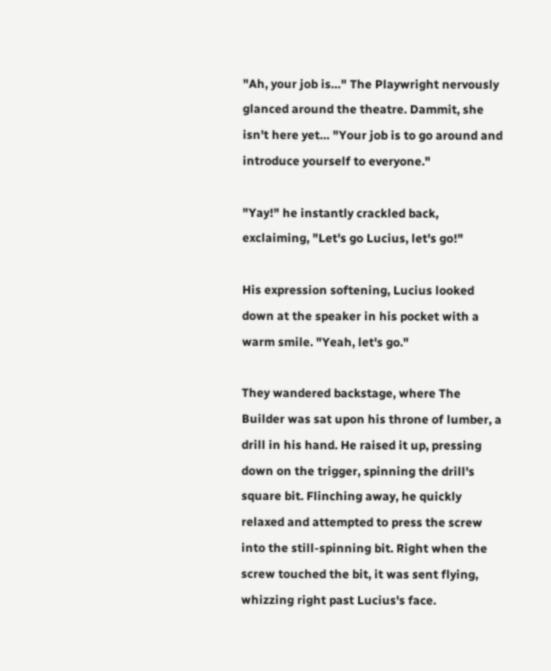"Ah, your job is…" The Playwright nervously glanced around the theatre. Dammit, she isn't here yet… "Your job is to go around and introduce yourself to everyone."

"Yay!" he instantly crackled back, exclaiming, "Let's go Lucius, let's go!"

His expression softening, Lucius looked down at the speaker in his pocket with a warm smile. "Yeah, let's go."

They wandered backstage, where The Builder was sat upon his throne of lumber, a drill in his hand. He raised it up, pressing down on the trigger, spinning the drill's square bit. Flinching away, he quickly relaxed and attempted to press the screw into the still-spinning bit. Right when the screw touched the bit, it was sent flying, whizzing right past Lucius's face.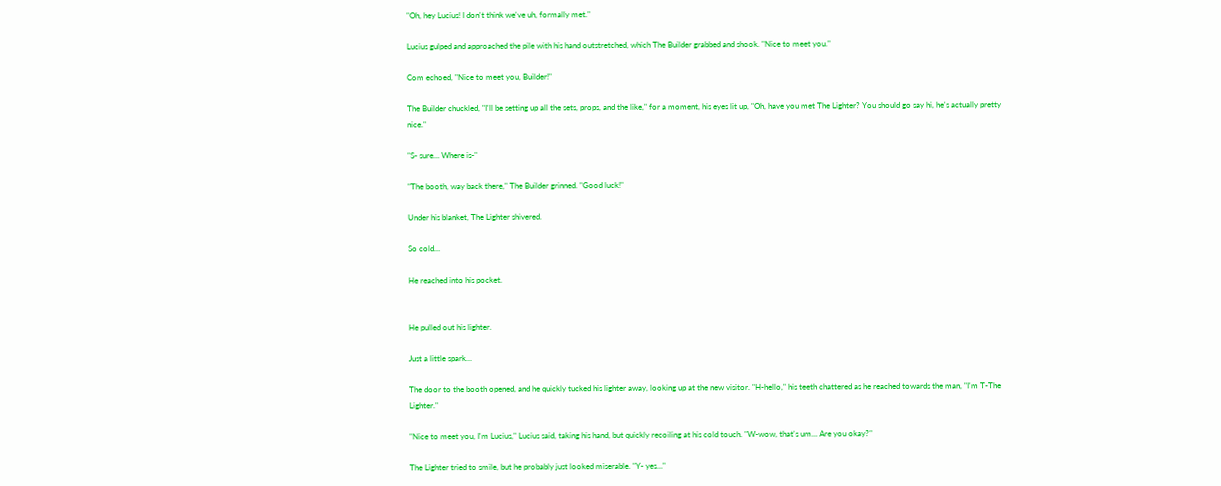"Oh, hey Lucius! I don't think we've uh, formally met."

Lucius gulped and approached the pile with his hand outstretched, which The Builder grabbed and shook. "Nice to meet you."

Com echoed, "Nice to meet you, Builder!"

The Builder chuckled, "I'll be setting up all the sets, props, and the like," for a moment, his eyes lit up, "Oh, have you met The Lighter? You should go say hi, he's actually pretty nice."

"S- sure… Where is-"

"The booth, way back there," The Builder grinned. "Good luck!"

Under his blanket, The Lighter shivered.

So cold…

He reached into his pocket.


He pulled out his lighter.

Just a little spark…

The door to the booth opened, and he quickly tucked his lighter away, looking up at the new visitor. "H-hello," his teeth chattered as he reached towards the man, "I'm T-The Lighter."

"Nice to meet you, I'm Lucius," Lucius said, taking his hand, but quickly recoiling at his cold touch. "W-wow, that's um… Are you okay?"

The Lighter tried to smile, but he probably just looked miserable. "Y- yes…"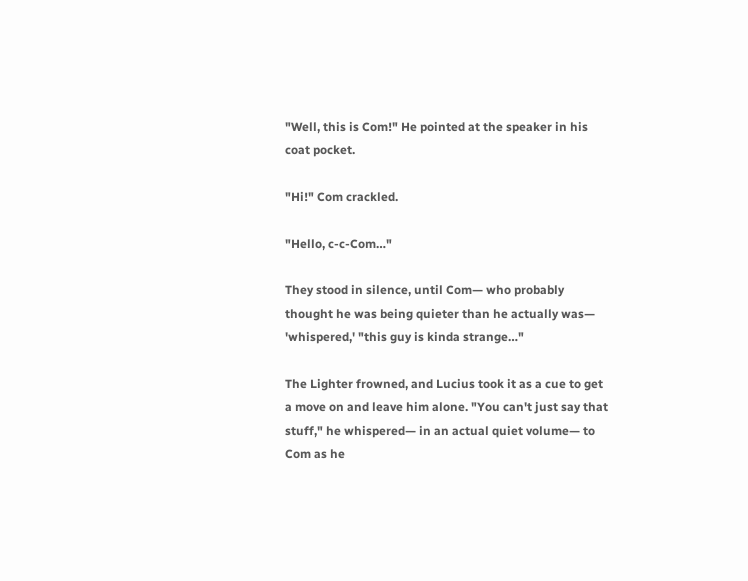"Well, this is Com!" He pointed at the speaker in his coat pocket.

"Hi!" Com crackled.

"Hello, c-c-Com…"

They stood in silence, until Com— who probably thought he was being quieter than he actually was— 'whispered,' "this guy is kinda strange…"

The Lighter frowned, and Lucius took it as a cue to get a move on and leave him alone. "You can't just say that stuff," he whispered— in an actual quiet volume— to Com as he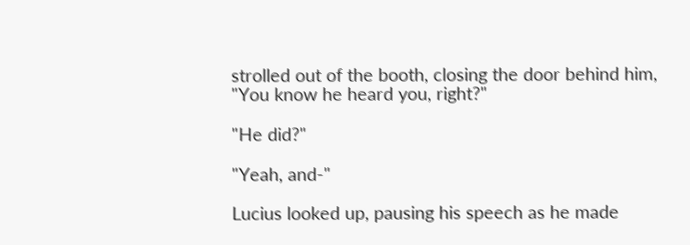strolled out of the booth, closing the door behind him, "You know he heard you, right?"

"He did?"

"Yeah, and-"

Lucius looked up, pausing his speech as he made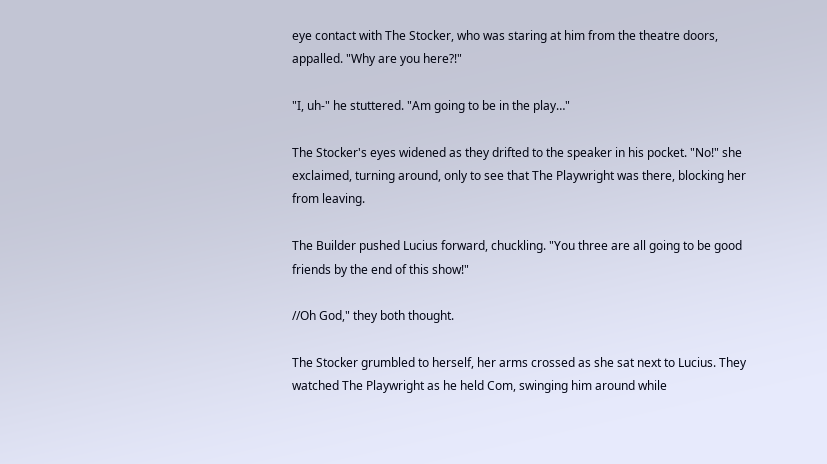eye contact with The Stocker, who was staring at him from the theatre doors, appalled. "Why are you here?!"

"I, uh-" he stuttered. "Am going to be in the play…"

The Stocker's eyes widened as they drifted to the speaker in his pocket. "No!" she exclaimed, turning around, only to see that The Playwright was there, blocking her from leaving.

The Builder pushed Lucius forward, chuckling. "You three are all going to be good friends by the end of this show!"

//Oh God," they both thought.

The Stocker grumbled to herself, her arms crossed as she sat next to Lucius. They watched The Playwright as he held Com, swinging him around while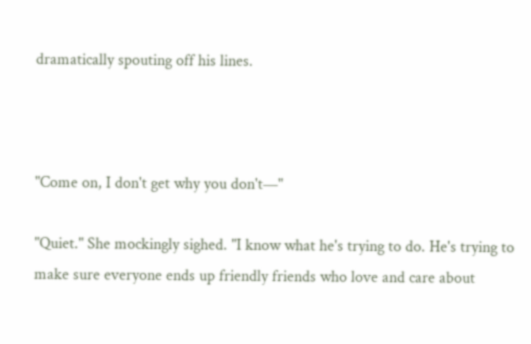dramatically spouting off his lines.



"Come on, I don't get why you don't—"

"Quiet." She mockingly sighed. "I know what he's trying to do. He's trying to make sure everyone ends up friendly friends who love and care about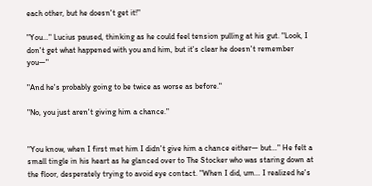each other, but he doesn't get it!"

"You…" Lucius paused, thinking as he could feel tension pulling at his gut. "Look, I don't get what happened with you and him, but it's clear he doesn't remember you—"

"And he's probably going to be twice as worse as before."

"No, you just aren't giving him a chance."


"You know, when I first met him I didn't give him a chance either— but…" He felt a small tingle in his heart as he glanced over to The Stocker who was staring down at the floor, desperately trying to avoid eye contact. "When I did, um… I realized he's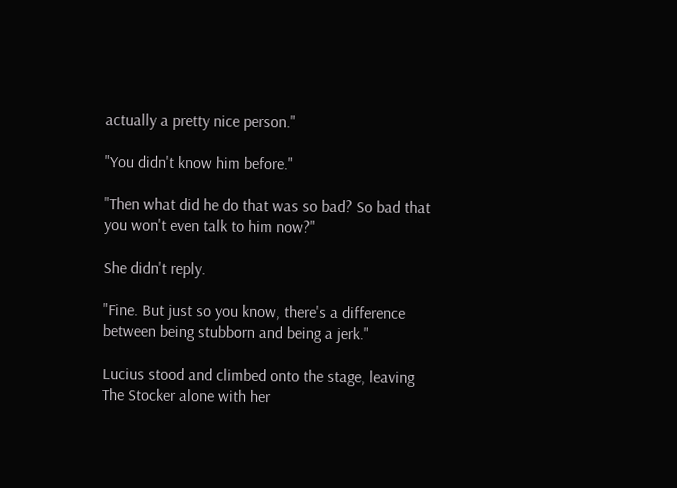actually a pretty nice person."

"You didn't know him before."

"Then what did he do that was so bad? So bad that you won't even talk to him now?"

She didn't reply.

"Fine. But just so you know, there's a difference between being stubborn and being a jerk."

Lucius stood and climbed onto the stage, leaving The Stocker alone with her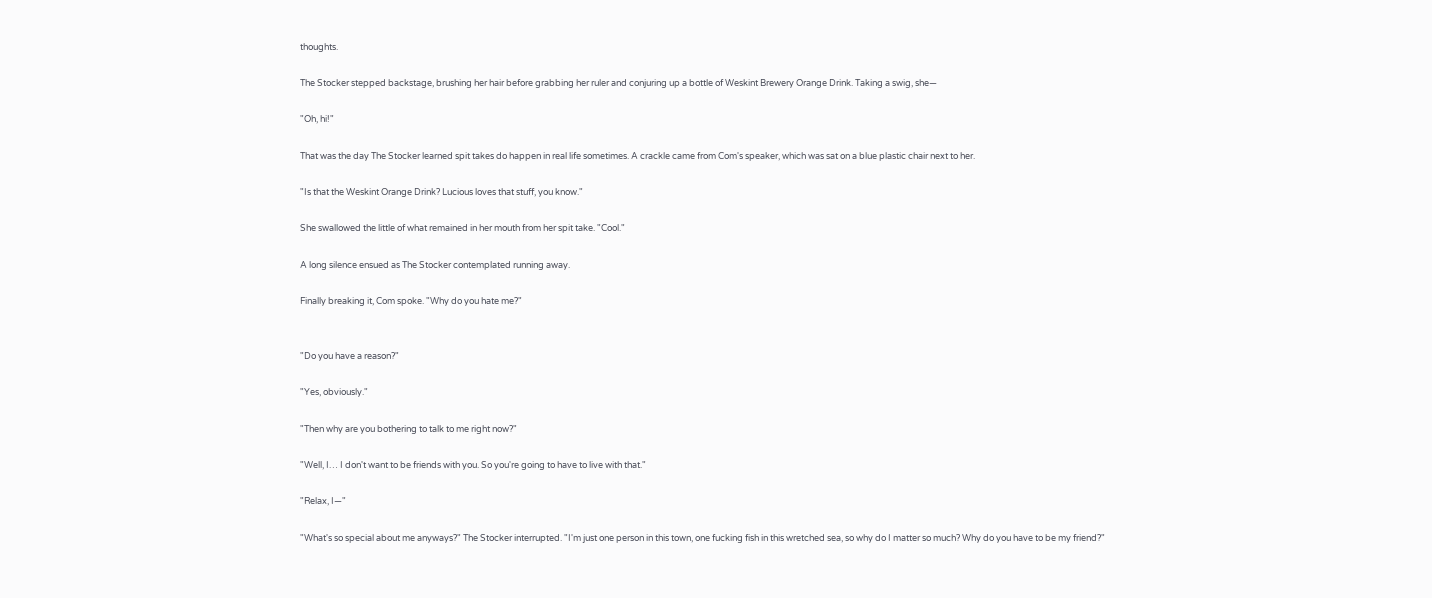thoughts.

The Stocker stepped backstage, brushing her hair before grabbing her ruler and conjuring up a bottle of Weskint Brewery Orange Drink. Taking a swig, she—

"Oh, hi!"

That was the day The Stocker learned spit takes do happen in real life sometimes. A crackle came from Com's speaker, which was sat on a blue plastic chair next to her.

"Is that the Weskint Orange Drink? Lucious loves that stuff, you know."

She swallowed the little of what remained in her mouth from her spit take. "Cool."

A long silence ensued as The Stocker contemplated running away.

Finally breaking it, Com spoke. "Why do you hate me?"


"Do you have a reason?"

"Yes, obviously."

"Then why are you bothering to talk to me right now?"

"Well, I… I don't want to be friends with you. So you're going to have to live with that."

"Relax, I—"

"What's so special about me anyways?" The Stocker interrupted. "I'm just one person in this town, one fucking fish in this wretched sea, so why do I matter so much? Why do you have to be my friend?"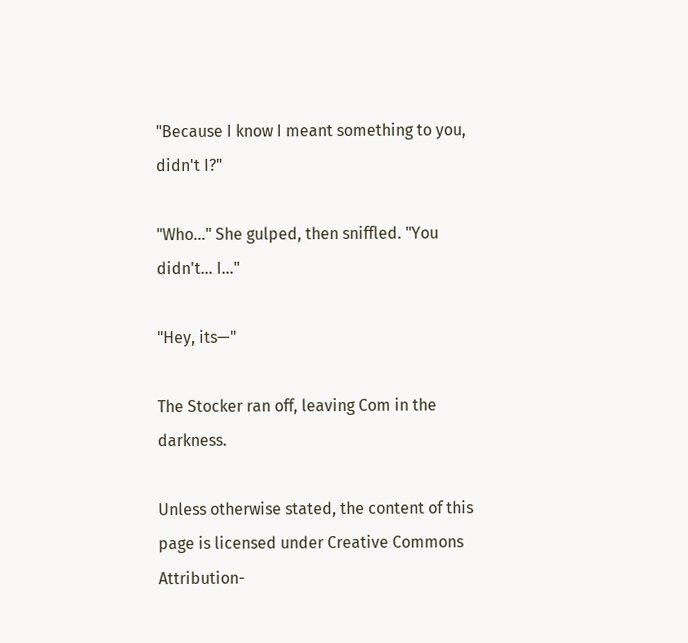"Because I know I meant something to you, didn't I?"

"Who…" She gulped, then sniffled. "You didn't… I…"

"Hey, its—"

The Stocker ran off, leaving Com in the darkness.

Unless otherwise stated, the content of this page is licensed under Creative Commons Attribution-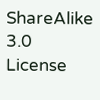ShareAlike 3.0 License